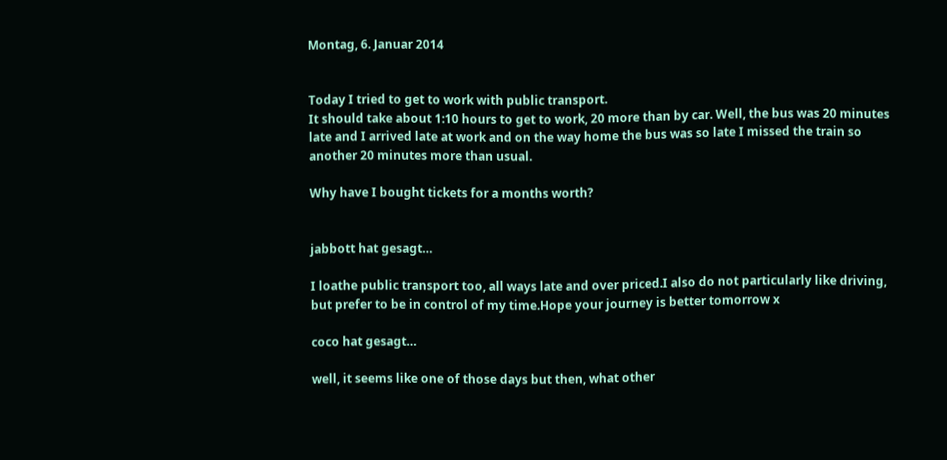Montag, 6. Januar 2014


Today I tried to get to work with public transport.
It should take about 1:10 hours to get to work, 20 more than by car. Well, the bus was 20 minutes late and I arrived late at work and on the way home the bus was so late I missed the train so another 20 minutes more than usual.

Why have I bought tickets for a months worth?


jabbott hat gesagt…

I loathe public transport too, all ways late and over priced.I also do not particularly like driving, but prefer to be in control of my time.Hope your journey is better tomorrow x

coco hat gesagt…

well, it seems like one of those days but then, what other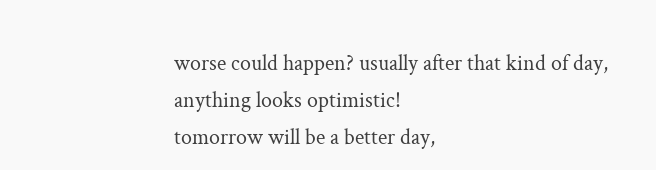worse could happen? usually after that kind of day, anything looks optimistic!
tomorrow will be a better day,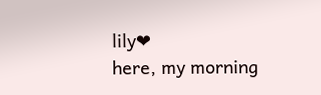lily❤
here, my morning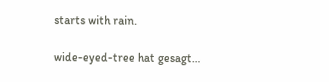starts with rain.

wide-eyed-tree hat gesagt…